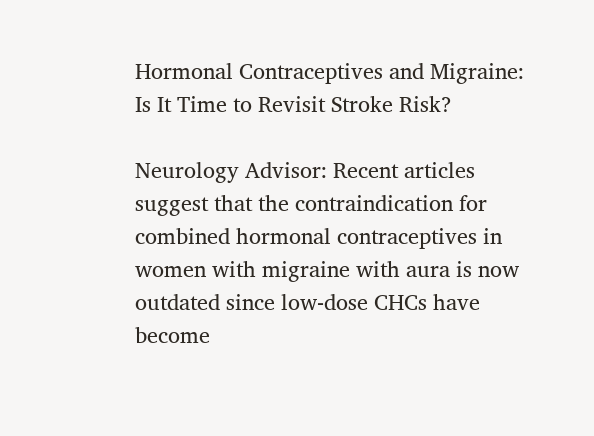Hormonal Contraceptives and Migraine: Is It Time to Revisit Stroke Risk?

Neurology Advisor: Recent articles suggest that the contraindication for combined hormonal contraceptives in women with migraine with aura is now outdated since low-dose CHCs have become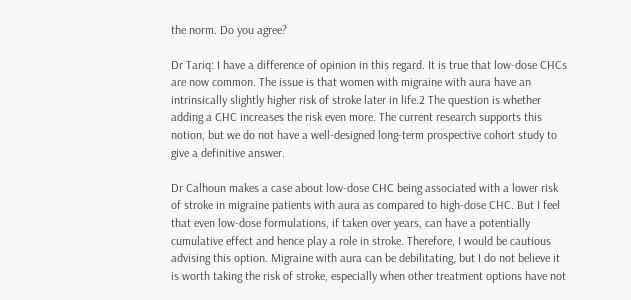the norm. Do you agree?

Dr Tariq: I have a difference of opinion in this regard. It is true that low-dose CHCs are now common. The issue is that women with migraine with aura have an intrinsically slightly higher risk of stroke later in life.2 The question is whether adding a CHC increases the risk even more. The current research supports this notion, but we do not have a well-designed long-term prospective cohort study to give a definitive answer.

Dr Calhoun makes a case about low-dose CHC being associated with a lower risk of stroke in migraine patients with aura as compared to high-dose CHC. But I feel that even low-dose formulations, if taken over years, can have a potentially cumulative effect and hence play a role in stroke. Therefore, I would be cautious advising this option. Migraine with aura can be debilitating, but I do not believe it is worth taking the risk of stroke, especially when other treatment options have not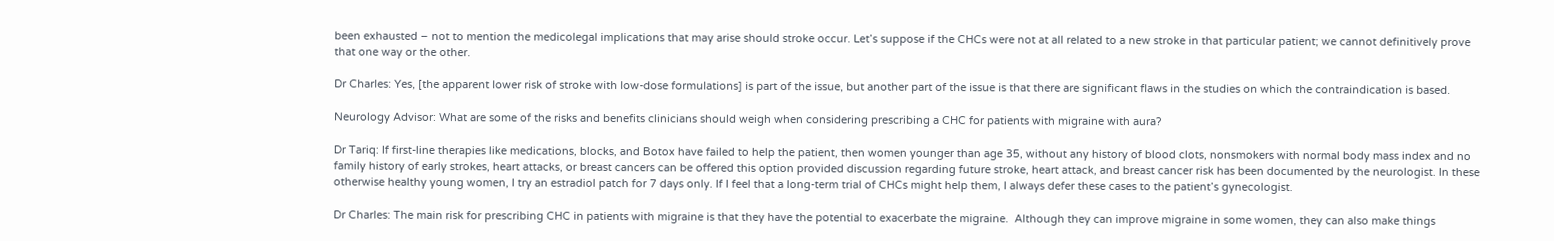been exhausted – not to mention the medicolegal implications that may arise should stroke occur. Let’s suppose if the CHCs were not at all related to a new stroke in that particular patient; we cannot definitively prove that one way or the other.

Dr Charles: Yes, [the apparent lower risk of stroke with low-dose formulations] is part of the issue, but another part of the issue is that there are significant flaws in the studies on which the contraindication is based.

Neurology Advisor: What are some of the risks and benefits clinicians should weigh when considering prescribing a CHC for patients with migraine with aura?

Dr Tariq: If first-line therapies like medications, blocks, and Botox have failed to help the patient, then women younger than age 35, without any history of blood clots, nonsmokers with normal body mass index and no family history of early strokes, heart attacks, or breast cancers can be offered this option provided discussion regarding future stroke, heart attack, and breast cancer risk has been documented by the neurologist. In these otherwise healthy young women, I try an estradiol patch for 7 days only. If I feel that a long-term trial of CHCs might help them, I always defer these cases to the patient’s gynecologist.

Dr Charles: The main risk for prescribing CHC in patients with migraine is that they have the potential to exacerbate the migraine.  Although they can improve migraine in some women, they can also make things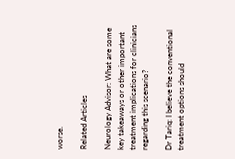worse.

Related Articles

Neurology Advisor: What are some key takeaways or other important treatment implications for clinicians regarding this scenario?

Dr Tariq: I believe the conventional treatment options should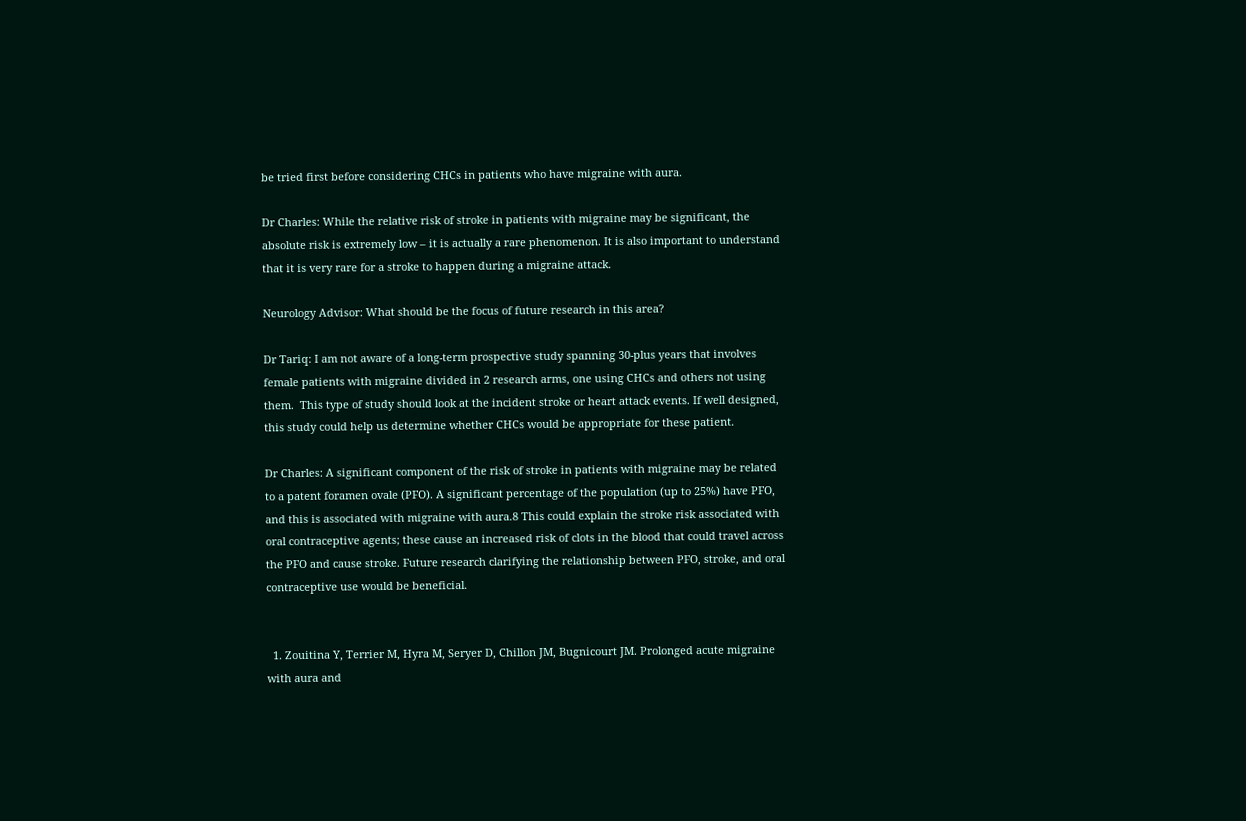be tried first before considering CHCs in patients who have migraine with aura.

Dr Charles: While the relative risk of stroke in patients with migraine may be significant, the absolute risk is extremely low – it is actually a rare phenomenon. It is also important to understand that it is very rare for a stroke to happen during a migraine attack.

Neurology Advisor: What should be the focus of future research in this area?

Dr Tariq: I am not aware of a long-term prospective study spanning 30-plus years that involves female patients with migraine divided in 2 research arms, one using CHCs and others not using them.  This type of study should look at the incident stroke or heart attack events. If well designed, this study could help us determine whether CHCs would be appropriate for these patient.

Dr Charles: A significant component of the risk of stroke in patients with migraine may be related to a patent foramen ovale (PFO). A significant percentage of the population (up to 25%) have PFO, and this is associated with migraine with aura.8 This could explain the stroke risk associated with oral contraceptive agents; these cause an increased risk of clots in the blood that could travel across the PFO and cause stroke. Future research clarifying the relationship between PFO, stroke, and oral contraceptive use would be beneficial.


  1. Zouitina Y, Terrier M, Hyra M, Seryer D, Chillon JM, Bugnicourt JM. Prolonged acute migraine with aura and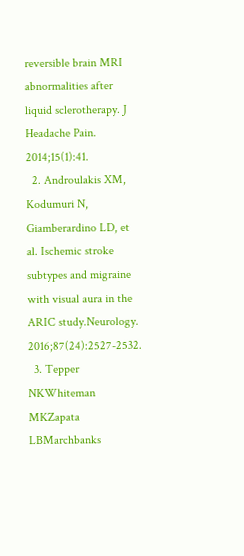reversible brain MRI abnormalities after liquid sclerotherapy. J Headache Pain. 2014;15(1):41.
  2. Androulakis XM, Kodumuri N, Giamberardino LD, et al. Ischemic stroke subtypes and migraine with visual aura in the ARIC study.Neurology. 2016;87(24):2527-2532.
  3. Tepper NKWhiteman MKZapata LBMarchbanks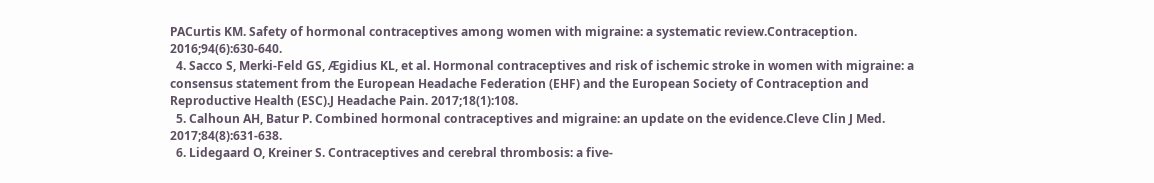PACurtis KM. Safety of hormonal contraceptives among women with migraine: a systematic review.Contraception. 2016;94(6):630-640.
  4. Sacco S, Merki-Feld GS, Ægidius KL, et al. Hormonal contraceptives and risk of ischemic stroke in women with migraine: a consensus statement from the European Headache Federation (EHF) and the European Society of Contraception and Reproductive Health (ESC).J Headache Pain. 2017;18(1):108.
  5. Calhoun AH, Batur P. Combined hormonal contraceptives and migraine: an update on the evidence.Cleve Clin J Med. 2017;84(8):631-638.
  6. Lidegaard O, Kreiner S. Contraceptives and cerebral thrombosis: a five-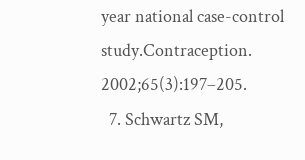year national case-control study.Contraception. 2002;65(3):197–205.
  7. Schwartz SM,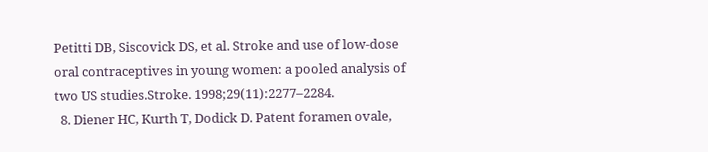Petitti DB, Siscovick DS, et al. Stroke and use of low-dose oral contraceptives in young women: a pooled analysis of two US studies.Stroke. 1998;29(11):2277–2284.
  8. Diener HC, Kurth T, Dodick D. Patent foramen ovale,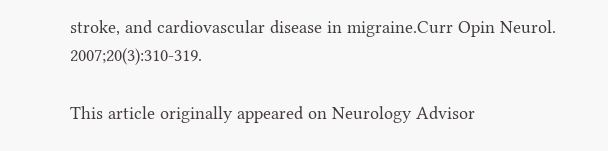stroke, and cardiovascular disease in migraine.Curr Opin Neurol. 2007;20(3):310-319.

This article originally appeared on Neurology Advisor